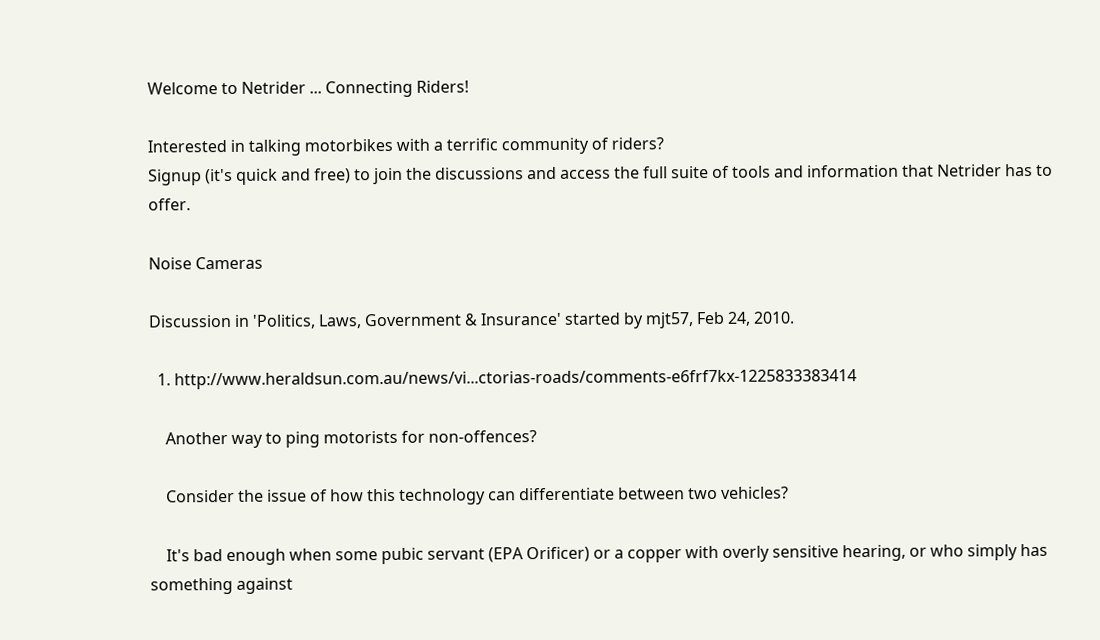Welcome to Netrider ... Connecting Riders!

Interested in talking motorbikes with a terrific community of riders?
Signup (it's quick and free) to join the discussions and access the full suite of tools and information that Netrider has to offer.

Noise Cameras

Discussion in 'Politics, Laws, Government & Insurance' started by mjt57, Feb 24, 2010.

  1. http://www.heraldsun.com.au/news/vi...ctorias-roads/comments-e6frf7kx-1225833383414

    Another way to ping motorists for non-offences?

    Consider the issue of how this technology can differentiate between two vehicles?

    It's bad enough when some pubic servant (EPA Orificer) or a copper with overly sensitive hearing, or who simply has something against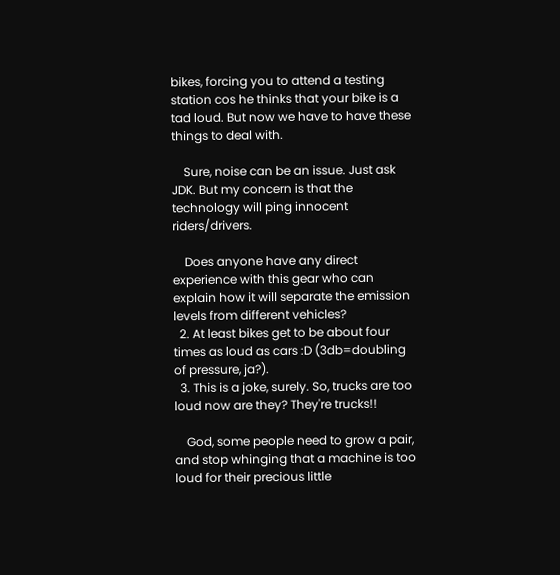bikes, forcing you to attend a testing station cos he thinks that your bike is a tad loud. But now we have to have these things to deal with.

    Sure, noise can be an issue. Just ask JDK. But my concern is that the technology will ping innocent riders/drivers.

    Does anyone have any direct experience with this gear who can explain how it will separate the emission levels from different vehicles?
  2. At least bikes get to be about four times as loud as cars :D (3db=doubling of pressure, ja?).
  3. This is a joke, surely. So, trucks are too loud now are they? They're trucks!!

    God, some people need to grow a pair, and stop whinging that a machine is too loud for their precious little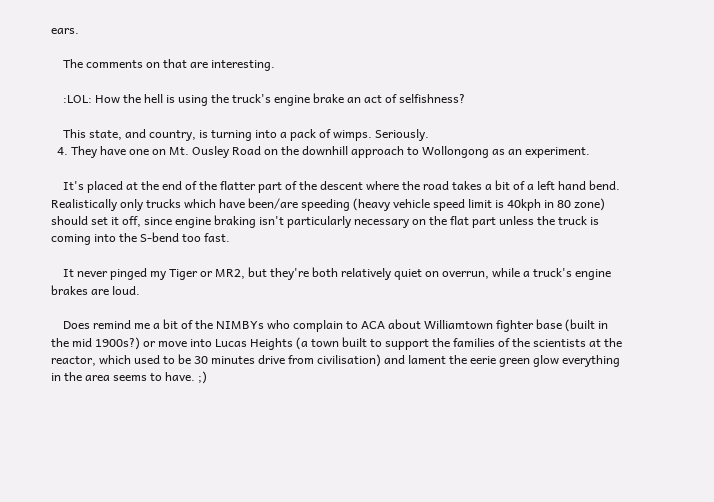ears.

    The comments on that are interesting.

    :LOL: How the hell is using the truck's engine brake an act of selfishness?

    This state, and country, is turning into a pack of wimps. Seriously.
  4. They have one on Mt. Ousley Road on the downhill approach to Wollongong as an experiment.

    It's placed at the end of the flatter part of the descent where the road takes a bit of a left hand bend. Realistically only trucks which have been/are speeding (heavy vehicle speed limit is 40kph in 80 zone) should set it off, since engine braking isn't particularly necessary on the flat part unless the truck is coming into the S-bend too fast.

    It never pinged my Tiger or MR2, but they're both relatively quiet on overrun, while a truck's engine brakes are loud.

    Does remind me a bit of the NIMBYs who complain to ACA about Williamtown fighter base (built in the mid 1900s?) or move into Lucas Heights (a town built to support the families of the scientists at the reactor, which used to be 30 minutes drive from civilisation) and lament the eerie green glow everything in the area seems to have. ;)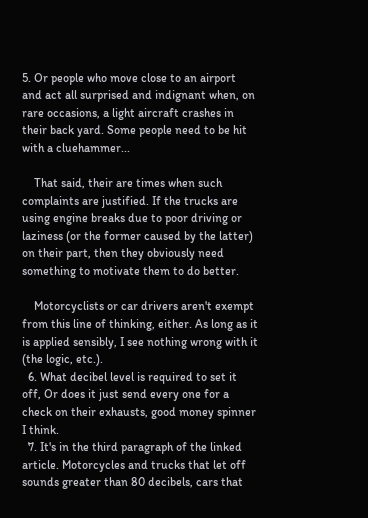5. Or people who move close to an airport and act all surprised and indignant when, on rare occasions, a light aircraft crashes in their back yard. Some people need to be hit with a cluehammer...

    That said, their are times when such complaints are justified. If the trucks are using engine breaks due to poor driving or laziness (or the former caused by the latter) on their part, then they obviously need something to motivate them to do better.

    Motorcyclists or car drivers aren't exempt from this line of thinking, either. As long as it is applied sensibly, I see nothing wrong with it (the logic, etc.).
  6. What decibel level is required to set it off, Or does it just send every one for a check on their exhausts, good money spinner I think.
  7. It's in the third paragraph of the linked article. Motorcycles and trucks that let off sounds greater than 80 decibels, cars that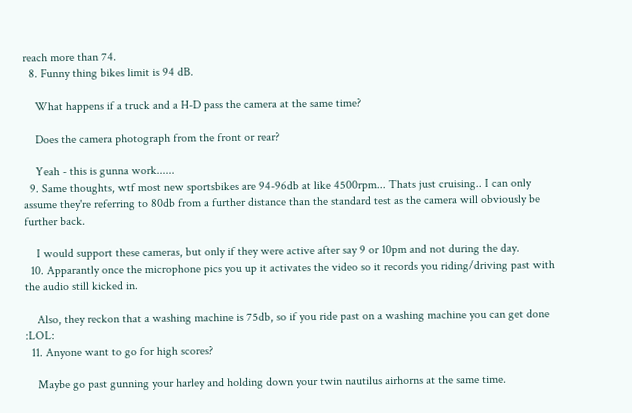reach more than 74.
  8. Funny thing bikes limit is 94 dB.

    What happens if a truck and a H-D pass the camera at the same time?

    Does the camera photograph from the front or rear?

    Yeah - this is gunna work......
  9. Same thoughts, wtf most new sportsbikes are 94-96db at like 4500rpm... Thats just cruising.. I can only assume they're referring to 80db from a further distance than the standard test as the camera will obviously be further back.

    I would support these cameras, but only if they were active after say 9 or 10pm and not during the day.
  10. Apparantly once the microphone pics you up it activates the video so it records you riding/driving past with the audio still kicked in.

    Also, they reckon that a washing machine is 75db, so if you ride past on a washing machine you can get done :LOL:
  11. Anyone want to go for high scores?

    Maybe go past gunning your harley and holding down your twin nautilus airhorns at the same time.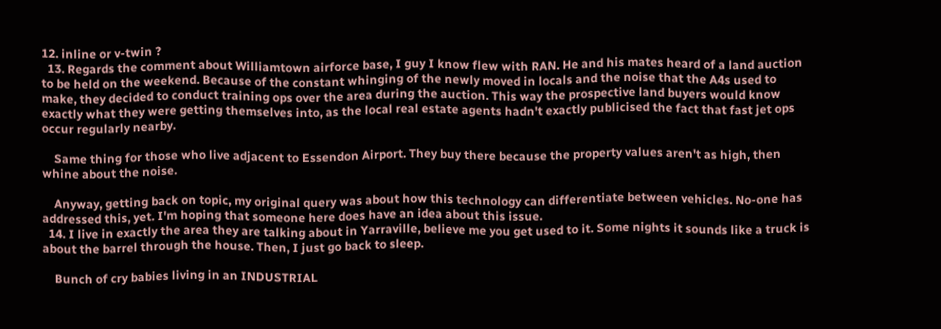12. inline or v-twin ?
  13. Regards the comment about Williamtown airforce base, I guy I know flew with RAN. He and his mates heard of a land auction to be held on the weekend. Because of the constant whinging of the newly moved in locals and the noise that the A4s used to make, they decided to conduct training ops over the area during the auction. This way the prospective land buyers would know exactly what they were getting themselves into, as the local real estate agents hadn't exactly publicised the fact that fast jet ops occur regularly nearby.

    Same thing for those who live adjacent to Essendon Airport. They buy there because the property values aren't as high, then whine about the noise.

    Anyway, getting back on topic, my original query was about how this technology can differentiate between vehicles. No-one has addressed this, yet. I'm hoping that someone here does have an idea about this issue.
  14. I live in exactly the area they are talking about in Yarraville, believe me you get used to it. Some nights it sounds like a truck is about the barrel through the house. Then, I just go back to sleep.

    Bunch of cry babies living in an INDUSTRIAL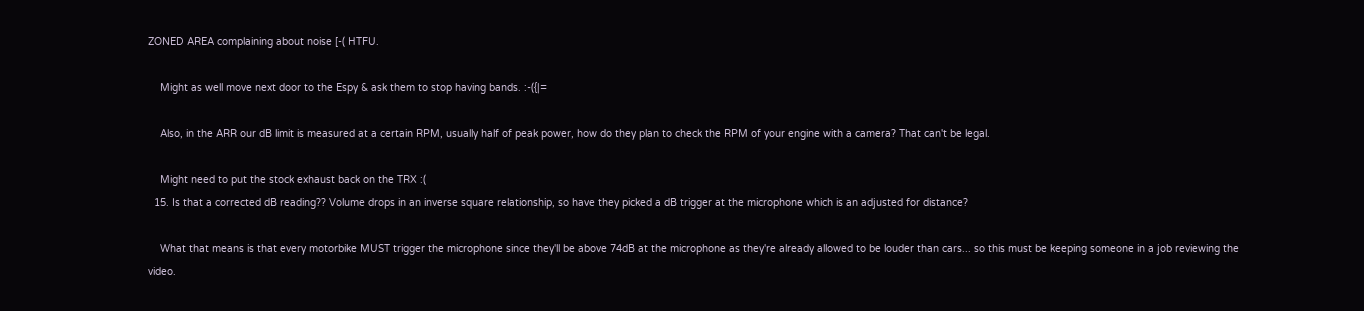ZONED AREA complaining about noise [-( HTFU.

    Might as well move next door to the Espy & ask them to stop having bands. :-({|=

    Also, in the ARR our dB limit is measured at a certain RPM, usually half of peak power, how do they plan to check the RPM of your engine with a camera? That can't be legal.

    Might need to put the stock exhaust back on the TRX :(
  15. Is that a corrected dB reading?? Volume drops in an inverse square relationship, so have they picked a dB trigger at the microphone which is an adjusted for distance?

    What that means is that every motorbike MUST trigger the microphone since they'll be above 74dB at the microphone as they're already allowed to be louder than cars... so this must be keeping someone in a job reviewing the video.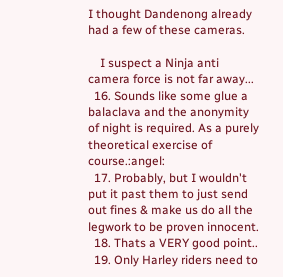I thought Dandenong already had a few of these cameras.

    I suspect a Ninja anti camera force is not far away...
  16. Sounds like some glue a balaclava and the anonymity of night is required. As a purely theoretical exercise of course.:angel:
  17. Probably, but I wouldn't put it past them to just send out fines & make us do all the legwork to be proven innocent.
  18. Thats a VERY good point..
  19. Only Harley riders need to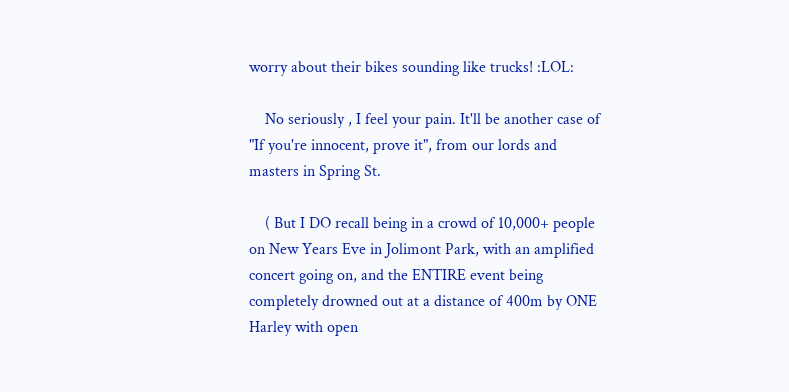worry about their bikes sounding like trucks! :LOL:

    No seriously , I feel your pain. It'll be another case of "If you're innocent, prove it", from our lords and masters in Spring St.

    ( But I DO recall being in a crowd of 10,000+ people on New Years Eve in Jolimont Park, with an amplified concert going on, and the ENTIRE event being completely drowned out at a distance of 400m by ONE Harley with open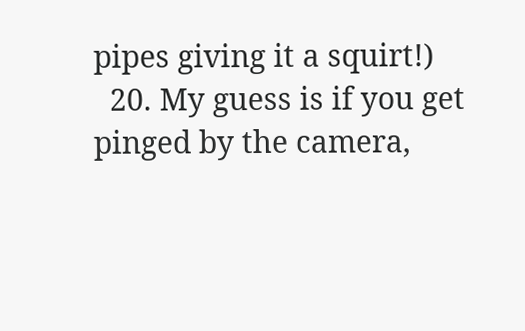pipes giving it a squirt!)
  20. My guess is if you get pinged by the camera,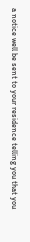a notice well be sent to your residence telling you that you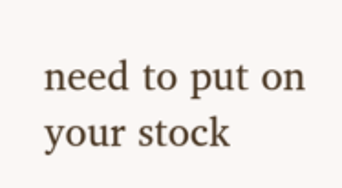need to put on your stock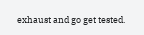exhaust and go get tested.